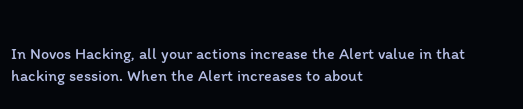In Novos Hacking, all your actions increase the Alert value in that hacking session. When the Alert increases to about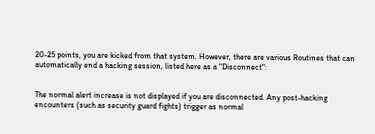20-25 points, you are kicked from that system. However, there are various Routines that can automatically end a hacking session, listed here as a "Disconnect":


The normal alert increase is not displayed if you are disconnected. Any post-hacking encounters (such as security guard fights) trigger as normal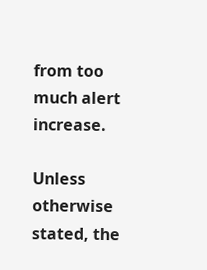from too much alert increase.

Unless otherwise stated, the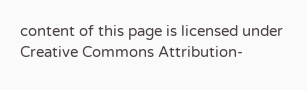content of this page is licensed under Creative Commons Attribution-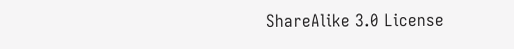ShareAlike 3.0 License